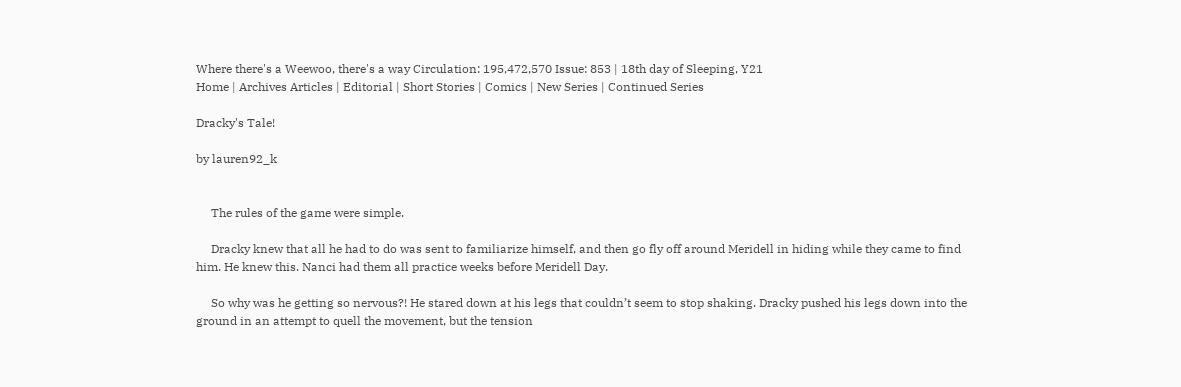Where there's a Weewoo, there's a way Circulation: 195,472,570 Issue: 853 | 18th day of Sleeping, Y21
Home | Archives Articles | Editorial | Short Stories | Comics | New Series | Continued Series

Dracky's Tale!

by lauren92_k


     The rules of the game were simple.

     Dracky knew that all he had to do was sent to familiarize himself, and then go fly off around Meridell in hiding while they came to find him. He knew this. Nanci had them all practice weeks before Meridell Day.

     So why was he getting so nervous?! He stared down at his legs that couldn’t seem to stop shaking. Dracky pushed his legs down into the ground in an attempt to quell the movement, but the tension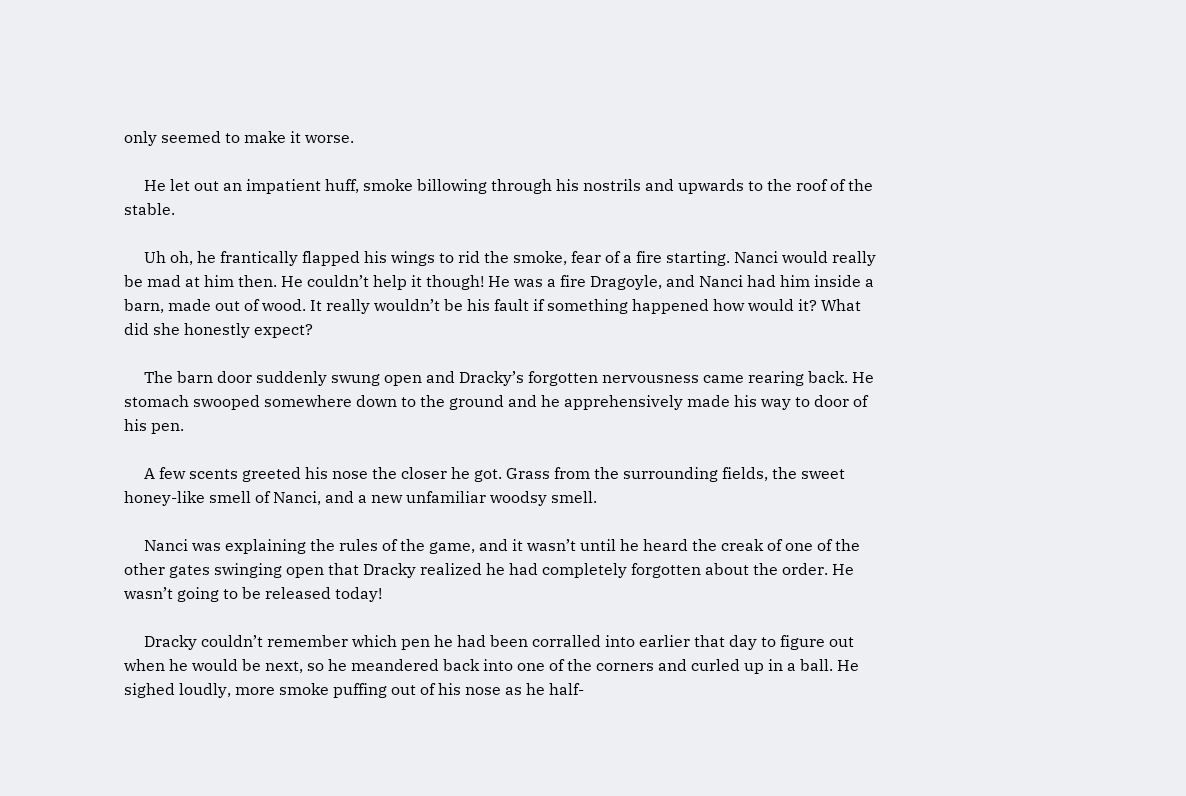only seemed to make it worse.

     He let out an impatient huff, smoke billowing through his nostrils and upwards to the roof of the stable.

     Uh oh, he frantically flapped his wings to rid the smoke, fear of a fire starting. Nanci would really be mad at him then. He couldn’t help it though! He was a fire Dragoyle, and Nanci had him inside a barn, made out of wood. It really wouldn’t be his fault if something happened how would it? What did she honestly expect?

     The barn door suddenly swung open and Dracky’s forgotten nervousness came rearing back. He stomach swooped somewhere down to the ground and he apprehensively made his way to door of his pen.

     A few scents greeted his nose the closer he got. Grass from the surrounding fields, the sweet honey-like smell of Nanci, and a new unfamiliar woodsy smell.

     Nanci was explaining the rules of the game, and it wasn’t until he heard the creak of one of the other gates swinging open that Dracky realized he had completely forgotten about the order. He wasn’t going to be released today!

     Dracky couldn’t remember which pen he had been corralled into earlier that day to figure out when he would be next, so he meandered back into one of the corners and curled up in a ball. He sighed loudly, more smoke puffing out of his nose as he half-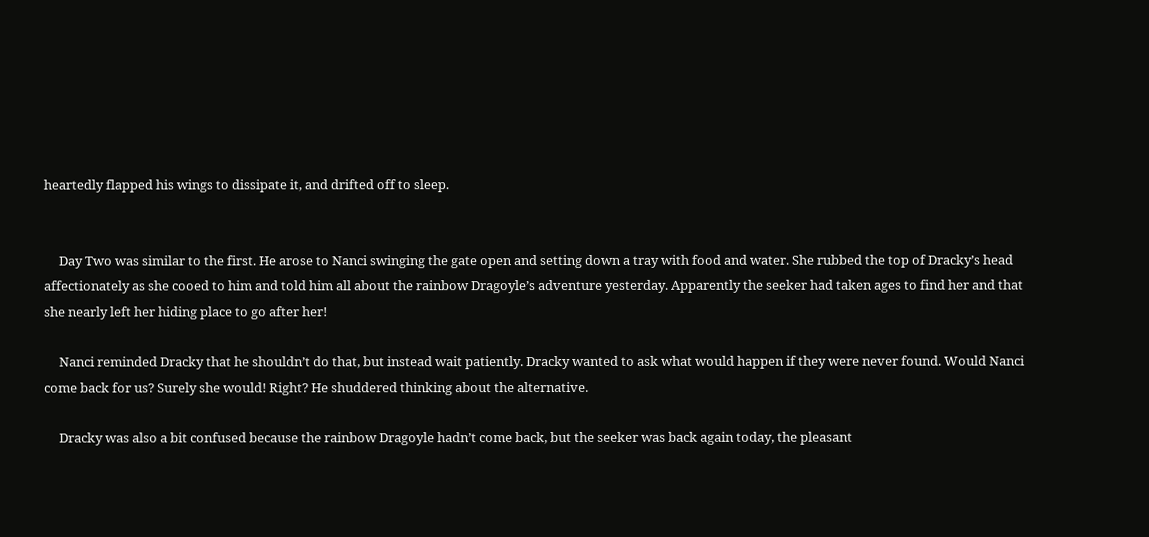heartedly flapped his wings to dissipate it, and drifted off to sleep.


     Day Two was similar to the first. He arose to Nanci swinging the gate open and setting down a tray with food and water. She rubbed the top of Dracky’s head affectionately as she cooed to him and told him all about the rainbow Dragoyle’s adventure yesterday. Apparently the seeker had taken ages to find her and that she nearly left her hiding place to go after her!

     Nanci reminded Dracky that he shouldn’t do that, but instead wait patiently. Dracky wanted to ask what would happen if they were never found. Would Nanci come back for us? Surely she would! Right? He shuddered thinking about the alternative.

     Dracky was also a bit confused because the rainbow Dragoyle hadn’t come back, but the seeker was back again today, the pleasant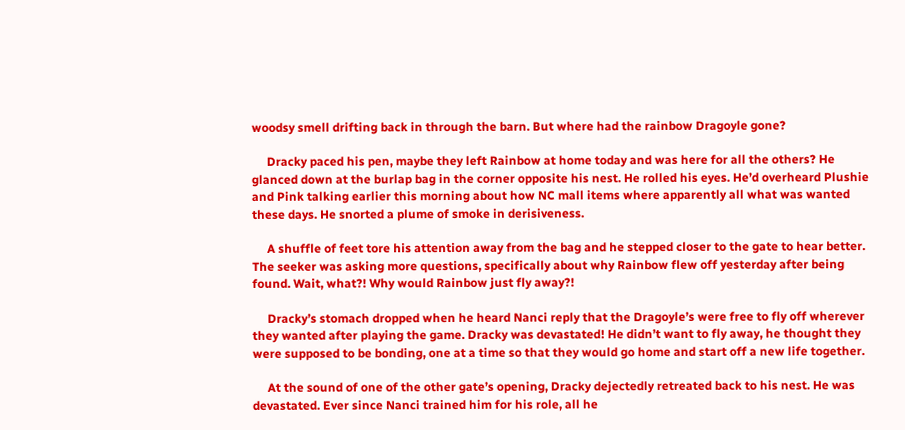woodsy smell drifting back in through the barn. But where had the rainbow Dragoyle gone?

     Dracky paced his pen, maybe they left Rainbow at home today and was here for all the others? He glanced down at the burlap bag in the corner opposite his nest. He rolled his eyes. He’d overheard Plushie and Pink talking earlier this morning about how NC mall items where apparently all what was wanted these days. He snorted a plume of smoke in derisiveness.

     A shuffle of feet tore his attention away from the bag and he stepped closer to the gate to hear better. The seeker was asking more questions, specifically about why Rainbow flew off yesterday after being found. Wait, what?! Why would Rainbow just fly away?!

     Dracky’s stomach dropped when he heard Nanci reply that the Dragoyle’s were free to fly off wherever they wanted after playing the game. Dracky was devastated! He didn’t want to fly away, he thought they were supposed to be bonding, one at a time so that they would go home and start off a new life together.

     At the sound of one of the other gate’s opening, Dracky dejectedly retreated back to his nest. He was devastated. Ever since Nanci trained him for his role, all he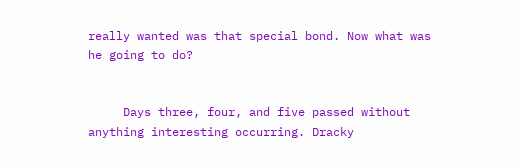really wanted was that special bond. Now what was he going to do?


     Days three, four, and five passed without anything interesting occurring. Dracky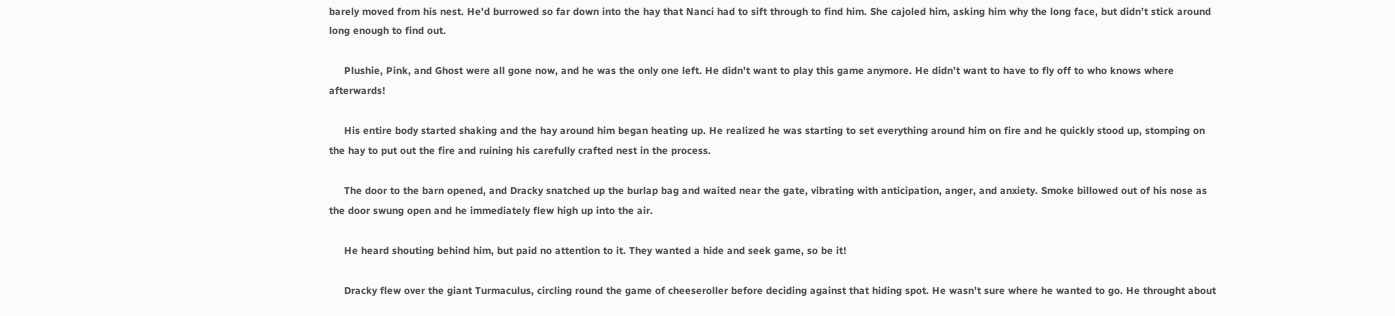barely moved from his nest. He’d burrowed so far down into the hay that Nanci had to sift through to find him. She cajoled him, asking him why the long face, but didn’t stick around long enough to find out.

     Plushie, Pink, and Ghost were all gone now, and he was the only one left. He didn’t want to play this game anymore. He didn’t want to have to fly off to who knows where afterwards!

     His entire body started shaking and the hay around him began heating up. He realized he was starting to set everything around him on fire and he quickly stood up, stomping on the hay to put out the fire and ruining his carefully crafted nest in the process.

     The door to the barn opened, and Dracky snatched up the burlap bag and waited near the gate, vibrating with anticipation, anger, and anxiety. Smoke billowed out of his nose as the door swung open and he immediately flew high up into the air.

     He heard shouting behind him, but paid no attention to it. They wanted a hide and seek game, so be it!

     Dracky flew over the giant Turmaculus, circling round the game of cheeseroller before deciding against that hiding spot. He wasn’t sure where he wanted to go. He throught about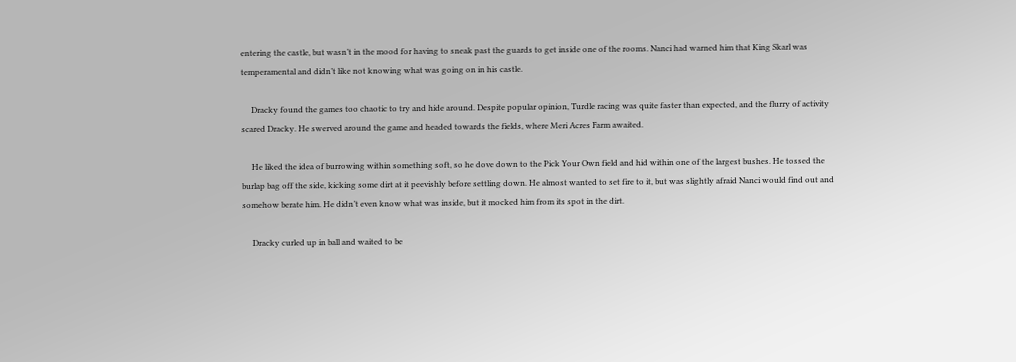entering the castle, but wasn’t in the mood for having to sneak past the guards to get inside one of the rooms. Nanci had warned him that King Skarl was temperamental and didn’t like not knowing what was going on in his castle.

     Dracky found the games too chaotic to try and hide around. Despite popular opinion, Turdle racing was quite faster than expected, and the flurry of activity scared Dracky. He swerved around the game and headed towards the fields, where Meri Acres Farm awaited.

     He liked the idea of burrowing within something soft, so he dove down to the Pick Your Own field and hid within one of the largest bushes. He tossed the burlap bag off the side, kicking some dirt at it peevishly before settling down. He almost wanted to set fire to it, but was slightly afraid Nanci would find out and somehow berate him. He didn’t even know what was inside, but it mocked him from its spot in the dirt.

     Dracky curled up in ball and waited to be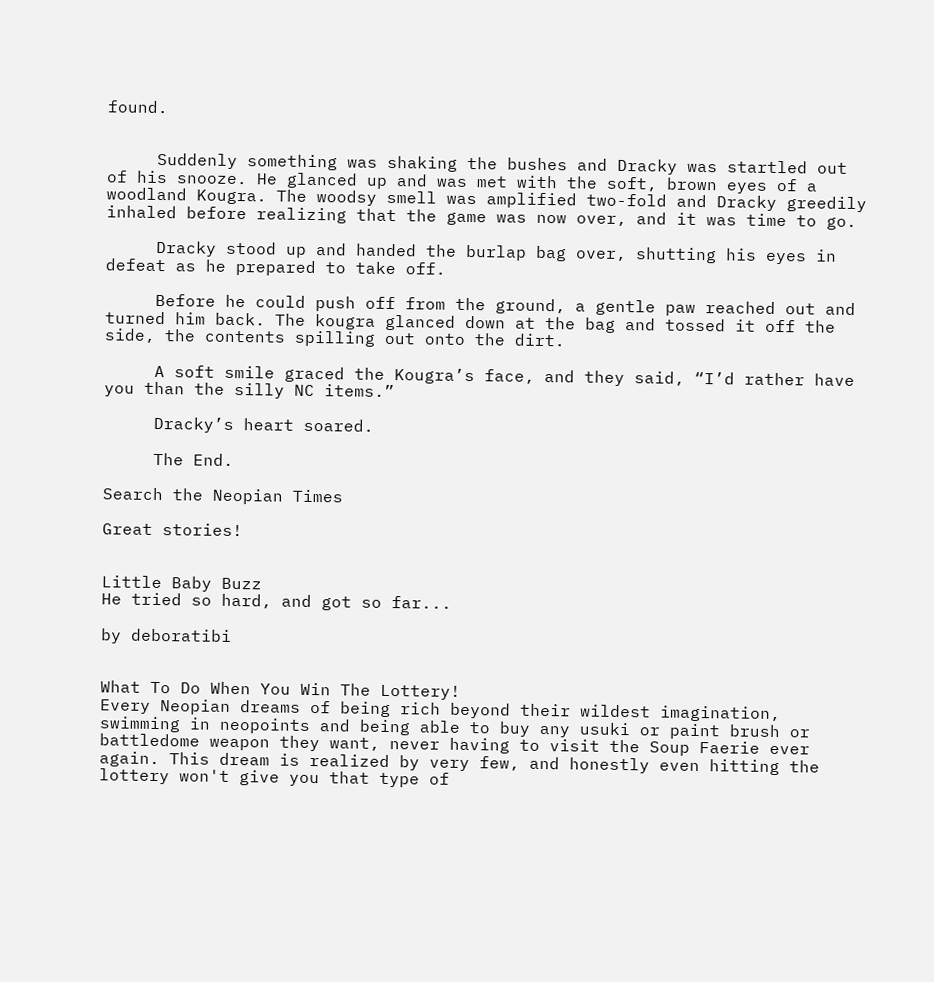found.


     Suddenly something was shaking the bushes and Dracky was startled out of his snooze. He glanced up and was met with the soft, brown eyes of a woodland Kougra. The woodsy smell was amplified two-fold and Dracky greedily inhaled before realizing that the game was now over, and it was time to go.

     Dracky stood up and handed the burlap bag over, shutting his eyes in defeat as he prepared to take off.

     Before he could push off from the ground, a gentle paw reached out and turned him back. The kougra glanced down at the bag and tossed it off the side, the contents spilling out onto the dirt.

     A soft smile graced the Kougra’s face, and they said, “I’d rather have you than the silly NC items.”

     Dracky’s heart soared.

     The End.

Search the Neopian Times

Great stories!


Little Baby Buzz
He tried so hard, and got so far...

by deboratibi


What To Do When You Win The Lottery!
Every Neopian dreams of being rich beyond their wildest imagination, swimming in neopoints and being able to buy any usuki or paint brush or battledome weapon they want, never having to visit the Soup Faerie ever again. This dream is realized by very few, and honestly even hitting the lottery won't give you that type of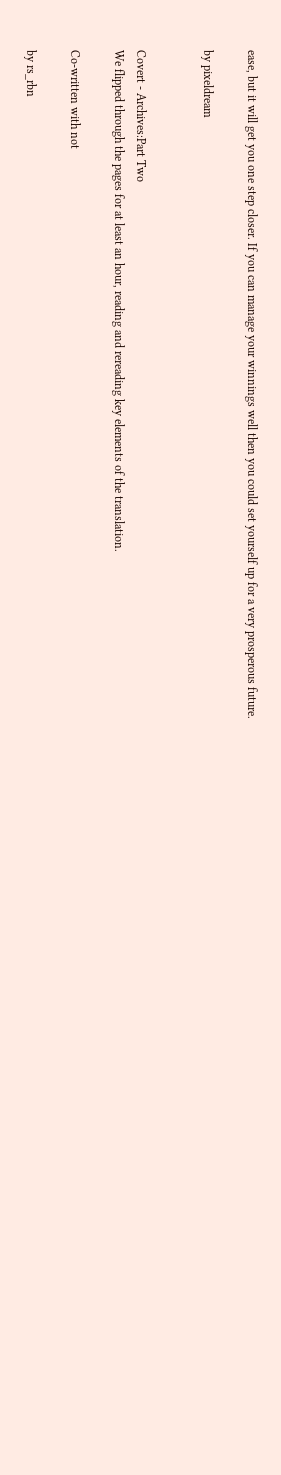ease, but it will get you one step closer. If you can manage your winnings well then you could set yourself up for a very prosperous future.

by pixeldream


Covert - Archives:Part Two
We flipped through the pages for at least an hour, reading and rereading key elements of the translation.

Co-written with not

by rs_rbn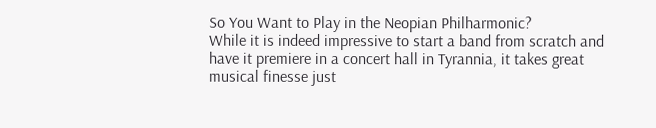So You Want to Play in the Neopian Philharmonic?
While it is indeed impressive to start a band from scratch and have it premiere in a concert hall in Tyrannia, it takes great musical finesse just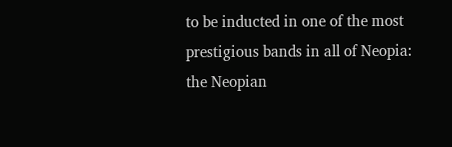to be inducted in one of the most prestigious bands in all of Neopia: the Neopian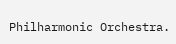Philharmonic Orchestra.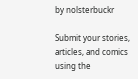by nolsterbuckr

Submit your stories, articles, and comics using the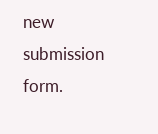new submission form.